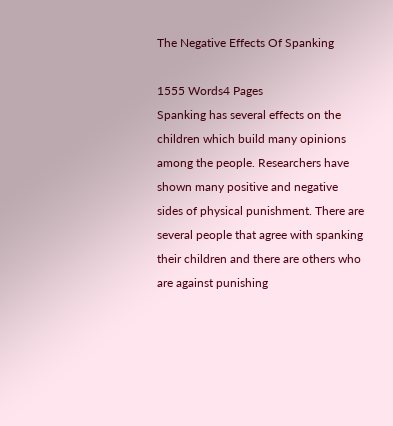The Negative Effects Of Spanking

1555 Words4 Pages
Spanking has several effects on the children which build many opinions among the people. Researchers have shown many positive and negative sides of physical punishment. There are several people that agree with spanking their children and there are others who are against punishing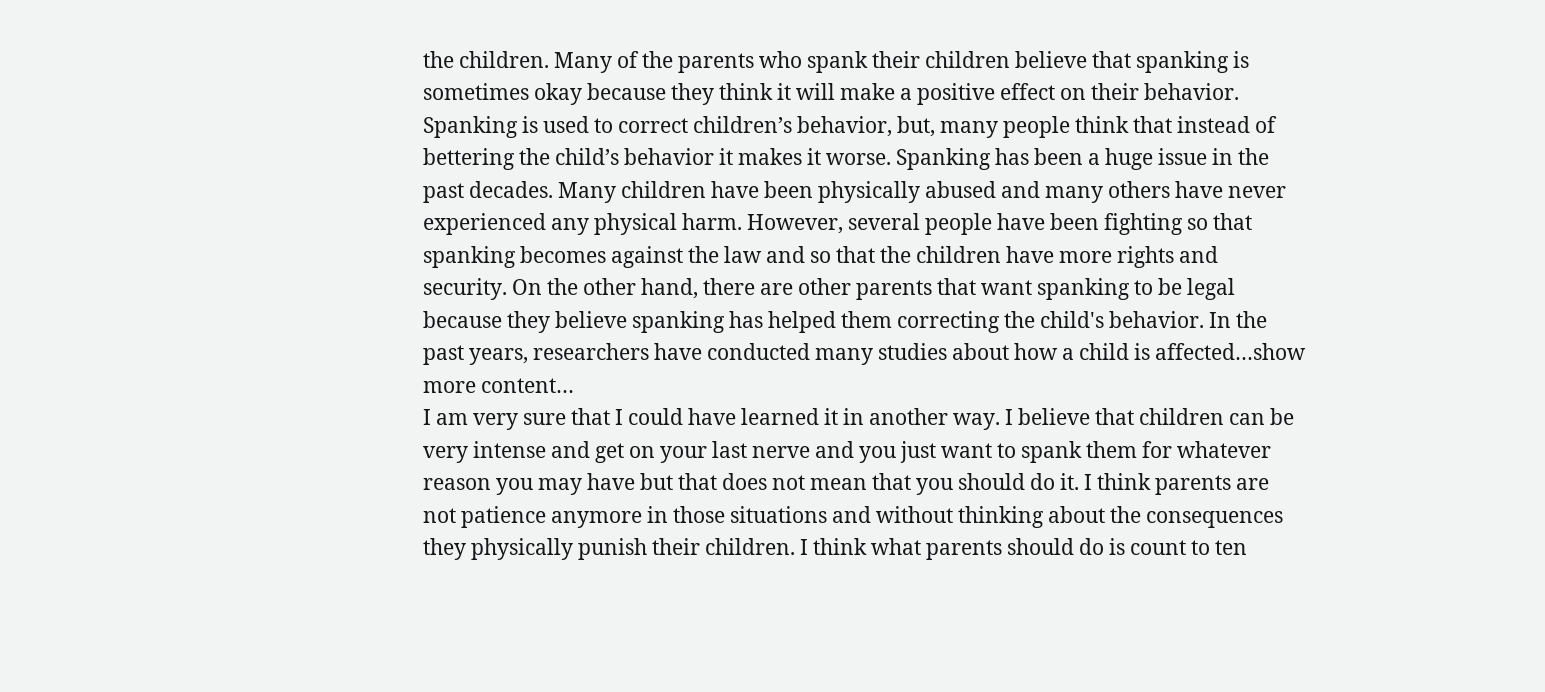the children. Many of the parents who spank their children believe that spanking is sometimes okay because they think it will make a positive effect on their behavior. Spanking is used to correct children’s behavior, but, many people think that instead of bettering the child’s behavior it makes it worse. Spanking has been a huge issue in the past decades. Many children have been physically abused and many others have never experienced any physical harm. However, several people have been fighting so that spanking becomes against the law and so that the children have more rights and security. On the other hand, there are other parents that want spanking to be legal because they believe spanking has helped them correcting the child's behavior. In the past years, researchers have conducted many studies about how a child is affected…show more content…
I am very sure that I could have learned it in another way. I believe that children can be very intense and get on your last nerve and you just want to spank them for whatever reason you may have but that does not mean that you should do it. I think parents are not patience anymore in those situations and without thinking about the consequences they physically punish their children. I think what parents should do is count to ten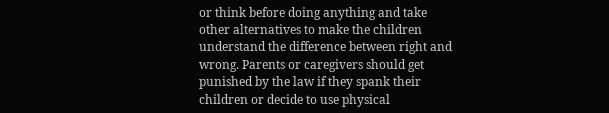or think before doing anything and take other alternatives to make the children understand the difference between right and wrong. Parents or caregivers should get punished by the law if they spank their children or decide to use physical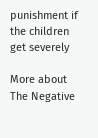punishment if the children get severely

More about The Negative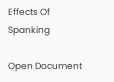Effects Of Spanking

Open Document